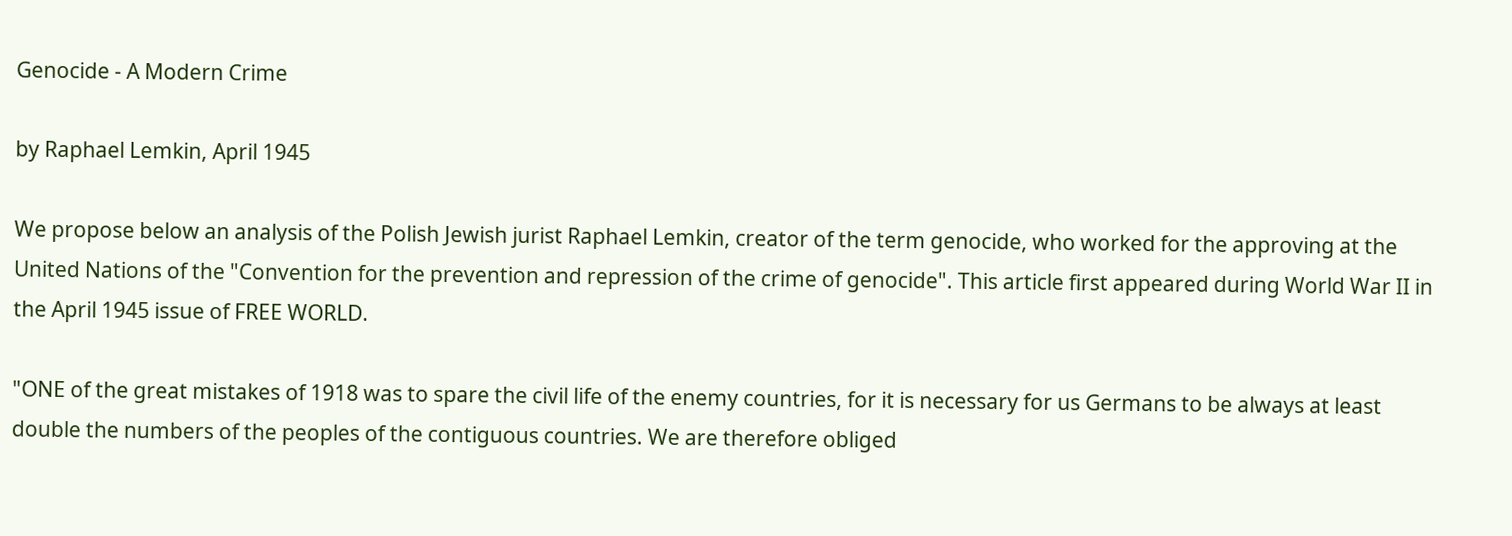Genocide - A Modern Crime

by Raphael Lemkin, April 1945

We propose below an analysis of the Polish Jewish jurist Raphael Lemkin, creator of the term genocide, who worked for the approving at the United Nations of the "Convention for the prevention and repression of the crime of genocide". This article first appeared during World War II in the April 1945 issue of FREE WORLD.

"ONE of the great mistakes of 1918 was to spare the civil life of the enemy countries, for it is necessary for us Germans to be always at least double the numbers of the peoples of the contiguous countries. We are therefore obliged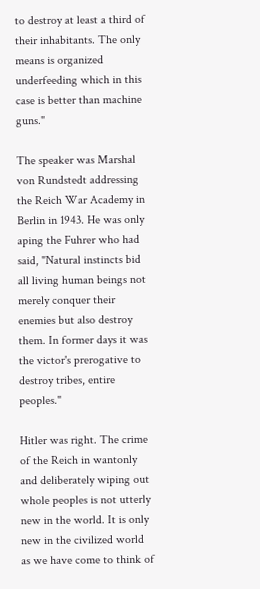to destroy at least a third of their inhabitants. The only means is organized underfeeding which in this case is better than machine guns."

The speaker was Marshal von Rundstedt addressing the Reich War Academy in Berlin in 1943. He was only aping the Fuhrer who had said, "Natural instincts bid all living human beings not merely conquer their enemies but also destroy them. In former days it was the victor's prerogative to destroy tribes, entire peoples."

Hitler was right. The crime of the Reich in wantonly and deliberately wiping out whole peoples is not utterly new in the world. It is only new in the civilized world as we have come to think of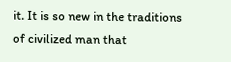it. It is so new in the traditions of civilized man that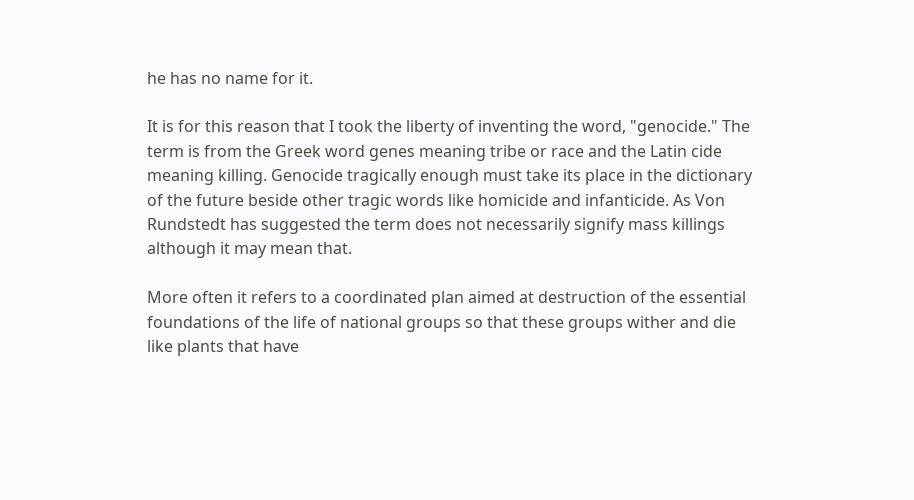he has no name for it.

It is for this reason that I took the liberty of inventing the word, "genocide." The term is from the Greek word genes meaning tribe or race and the Latin cide meaning killing. Genocide tragically enough must take its place in the dictionary of the future beside other tragic words like homicide and infanticide. As Von Rundstedt has suggested the term does not necessarily signify mass killings although it may mean that.

More often it refers to a coordinated plan aimed at destruction of the essential foundations of the life of national groups so that these groups wither and die like plants that have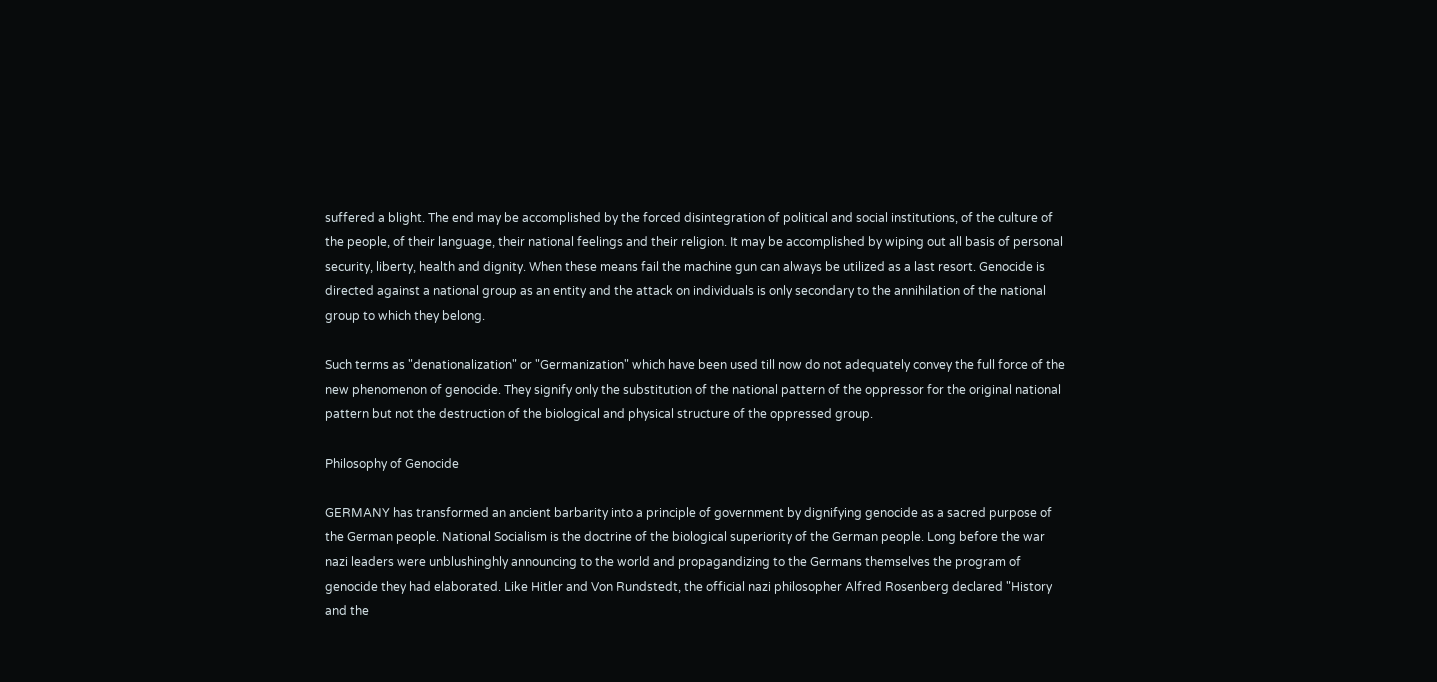suffered a blight. The end may be accomplished by the forced disintegration of political and social institutions, of the culture of the people, of their language, their national feelings and their religion. It may be accomplished by wiping out all basis of personal security, liberty, health and dignity. When these means fail the machine gun can always be utilized as a last resort. Genocide is directed against a national group as an entity and the attack on individuals is only secondary to the annihilation of the national group to which they belong.

Such terms as "denationalization" or "Germanization" which have been used till now do not adequately convey the full force of the new phenomenon of genocide. They signify only the substitution of the national pattern of the oppressor for the original national pattern but not the destruction of the biological and physical structure of the oppressed group.

Philosophy of Genocide

GERMANY has transformed an ancient barbarity into a principle of government by dignifying genocide as a sacred purpose of the German people. National Socialism is the doctrine of the biological superiority of the German people. Long before the war nazi leaders were unblushinghly announcing to the world and propagandizing to the Germans themselves the program of genocide they had elaborated. Like Hitler and Von Rundstedt, the official nazi philosopher Alfred Rosenberg declared "History and the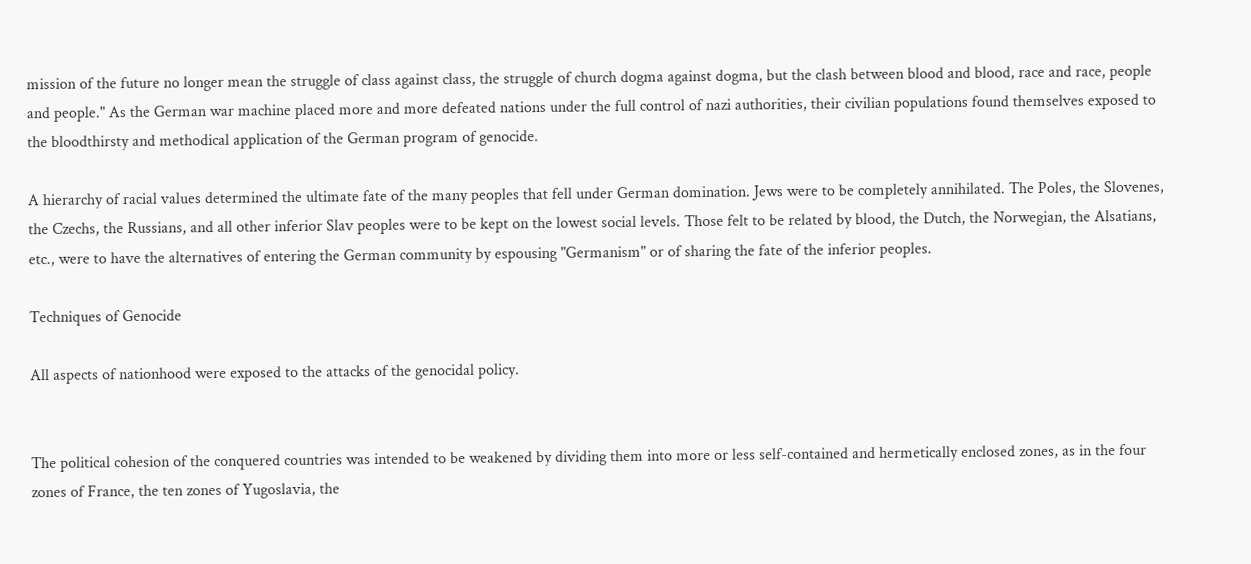mission of the future no longer mean the struggle of class against class, the struggle of church dogma against dogma, but the clash between blood and blood, race and race, people and people." As the German war machine placed more and more defeated nations under the full control of nazi authorities, their civilian populations found themselves exposed to the bloodthirsty and methodical application of the German program of genocide.

A hierarchy of racial values determined the ultimate fate of the many peoples that fell under German domination. Jews were to be completely annihilated. The Poles, the Slovenes, the Czechs, the Russians, and all other inferior Slav peoples were to be kept on the lowest social levels. Those felt to be related by blood, the Dutch, the Norwegian, the Alsatians, etc., were to have the alternatives of entering the German community by espousing "Germanism" or of sharing the fate of the inferior peoples.

Techniques of Genocide

All aspects of nationhood were exposed to the attacks of the genocidal policy.


The political cohesion of the conquered countries was intended to be weakened by dividing them into more or less self-contained and hermetically enclosed zones, as in the four zones of France, the ten zones of Yugoslavia, the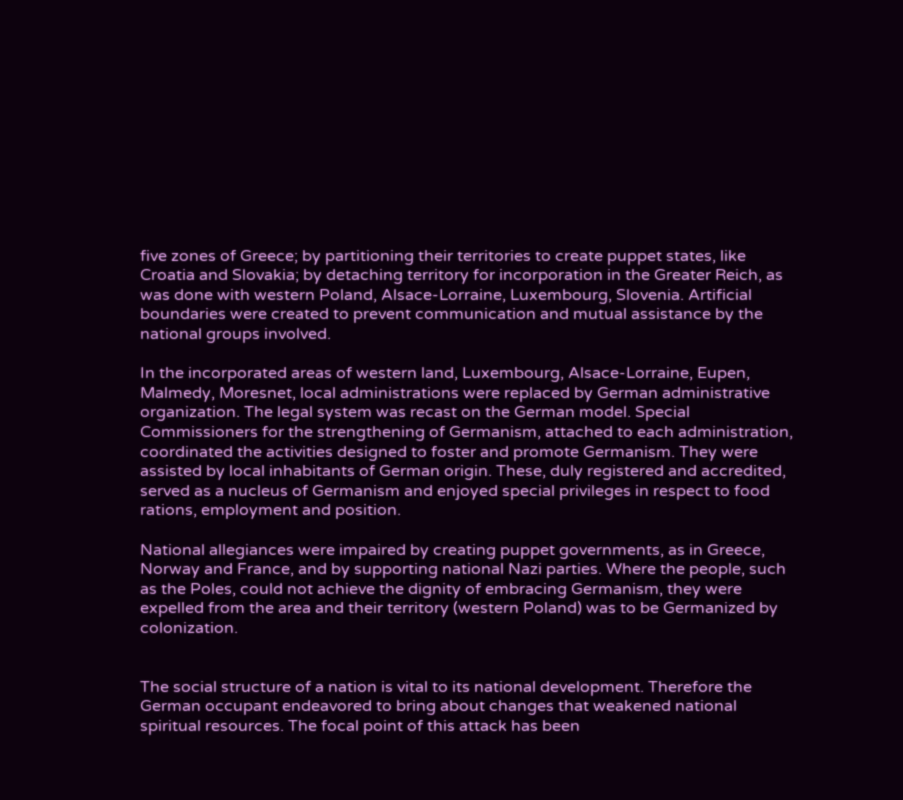five zones of Greece; by partitioning their territories to create puppet states, like Croatia and Slovakia; by detaching territory for incorporation in the Greater Reich, as was done with western Poland, Alsace-Lorraine, Luxembourg, Slovenia. Artificial boundaries were created to prevent communication and mutual assistance by the national groups involved.

In the incorporated areas of western land, Luxembourg, Alsace-Lorraine, Eupen, Malmedy, Moresnet, local administrations were replaced by German administrative organization. The legal system was recast on the German model. Special Commissioners for the strengthening of Germanism, attached to each administration, coordinated the activities designed to foster and promote Germanism. They were assisted by local inhabitants of German origin. These, duly registered and accredited, served as a nucleus of Germanism and enjoyed special privileges in respect to food rations, employment and position.

National allegiances were impaired by creating puppet governments, as in Greece, Norway and France, and by supporting national Nazi parties. Where the people, such as the Poles, could not achieve the dignity of embracing Germanism, they were expelled from the area and their territory (western Poland) was to be Germanized by colonization.


The social structure of a nation is vital to its national development. Therefore the German occupant endeavored to bring about changes that weakened national spiritual resources. The focal point of this attack has been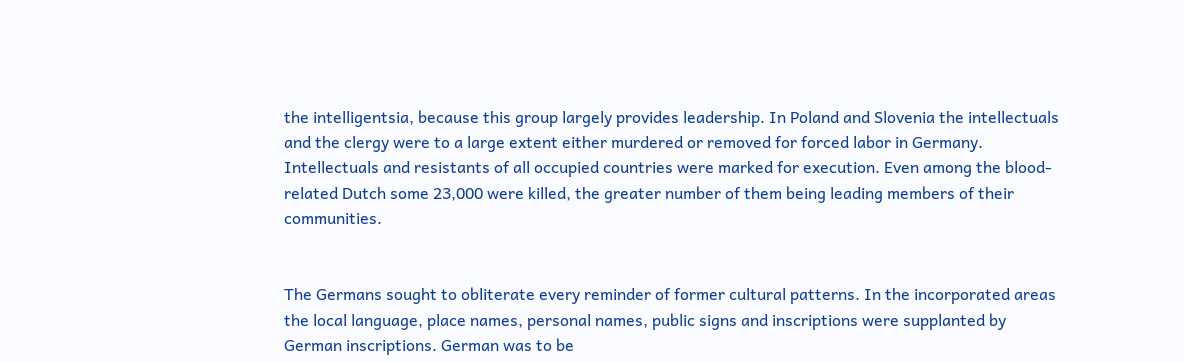the intelligentsia, because this group largely provides leadership. In Poland and Slovenia the intellectuals and the clergy were to a large extent either murdered or removed for forced labor in Germany. Intellectuals and resistants of all occupied countries were marked for execution. Even among the blood-related Dutch some 23,000 were killed, the greater number of them being leading members of their communities.


The Germans sought to obliterate every reminder of former cultural patterns. In the incorporated areas the local language, place names, personal names, public signs and inscriptions were supplanted by German inscriptions. German was to be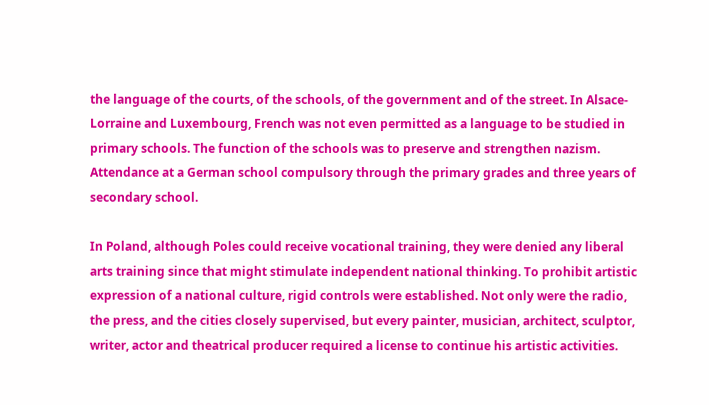the language of the courts, of the schools, of the government and of the street. In Alsace-Lorraine and Luxembourg, French was not even permitted as a language to be studied in primary schools. The function of the schools was to preserve and strengthen nazism. Attendance at a German school compulsory through the primary grades and three years of secondary school.

In Poland, although Poles could receive vocational training, they were denied any liberal arts training since that might stimulate independent national thinking. To prohibit artistic expression of a national culture, rigid controls were established. Not only were the radio, the press, and the cities closely supervised, but every painter, musician, architect, sculptor, writer, actor and theatrical producer required a license to continue his artistic activities.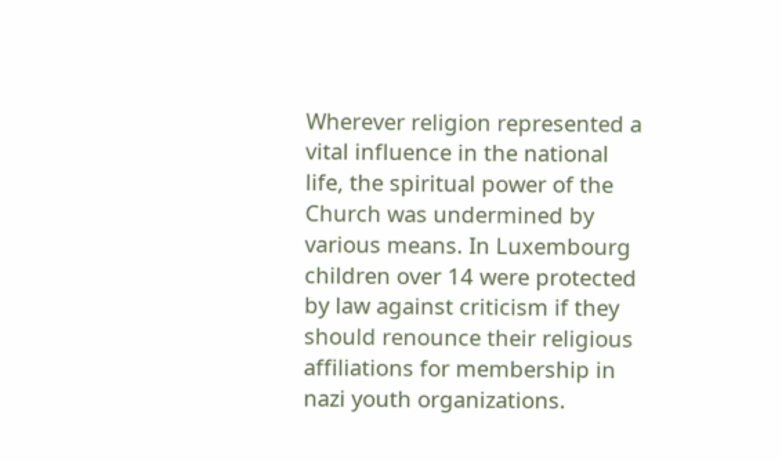Wherever religion represented a vital influence in the national life, the spiritual power of the Church was undermined by various means. In Luxembourg children over 14 were protected by law against criticism if they should renounce their religious affiliations for membership in nazi youth organizations.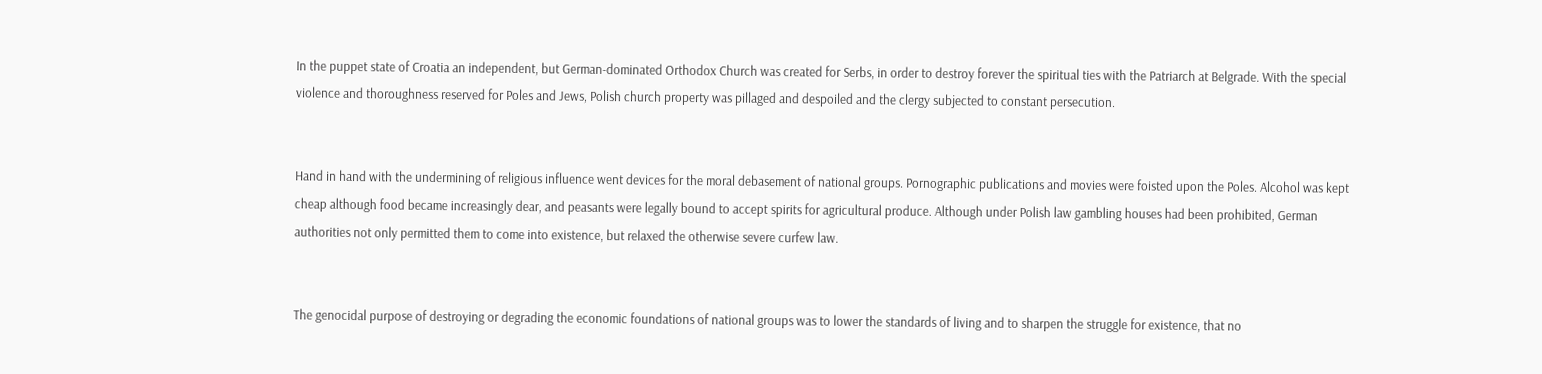In the puppet state of Croatia an independent, but German-dominated Orthodox Church was created for Serbs, in order to destroy forever the spiritual ties with the Patriarch at Belgrade. With the special violence and thoroughness reserved for Poles and Jews, Polish church property was pillaged and despoiled and the clergy subjected to constant persecution.


Hand in hand with the undermining of religious influence went devices for the moral debasement of national groups. Pornographic publications and movies were foisted upon the Poles. Alcohol was kept cheap although food became increasingly dear, and peasants were legally bound to accept spirits for agricultural produce. Although under Polish law gambling houses had been prohibited, German authorities not only permitted them to come into existence, but relaxed the otherwise severe curfew law.


The genocidal purpose of destroying or degrading the economic foundations of national groups was to lower the standards of living and to sharpen the struggle for existence, that no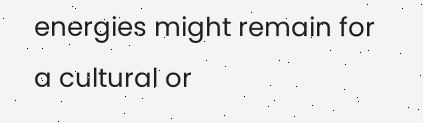energies might remain for a cultural or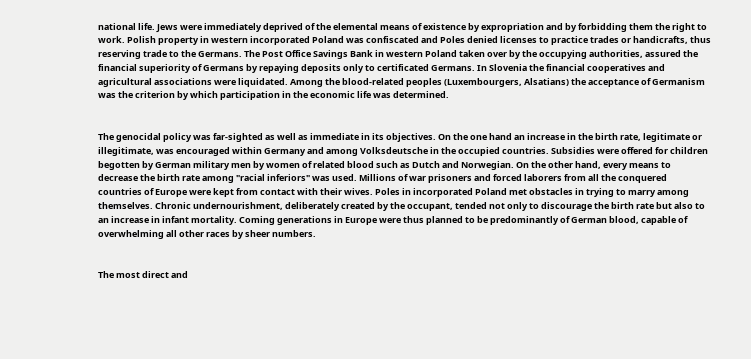national life. Jews were immediately deprived of the elemental means of existence by expropriation and by forbidding them the right to work. Polish property in western incorporated Poland was confiscated and Poles denied licenses to practice trades or handicrafts, thus reserving trade to the Germans. The Post Office Savings Bank in western Poland taken over by the occupying authorities, assured the financial superiority of Germans by repaying deposits only to certificated Germans. In Slovenia the financial cooperatives and agricultural associations were liquidated. Among the blood-related peoples (Luxembourgers, Alsatians) the acceptance of Germanism was the criterion by which participation in the economic life was determined.


The genocidal policy was far-sighted as well as immediate in its objectives. On the one hand an increase in the birth rate, legitimate or illegitimate, was encouraged within Germany and among Volksdeutsche in the occupied countries. Subsidies were offered for children begotten by German military men by women of related blood such as Dutch and Norwegian. On the other hand, every means to decrease the birth rate among "racial inferiors" was used. Millions of war prisoners and forced laborers from all the conquered countries of Europe were kept from contact with their wives. Poles in incorporated Poland met obstacles in trying to marry among themselves. Chronic undernourishment, deliberately created by the occupant, tended not only to discourage the birth rate but also to an increase in infant mortality. Coming generations in Europe were thus planned to be predominantly of German blood, capable of overwhelming all other races by sheer numbers.


The most direct and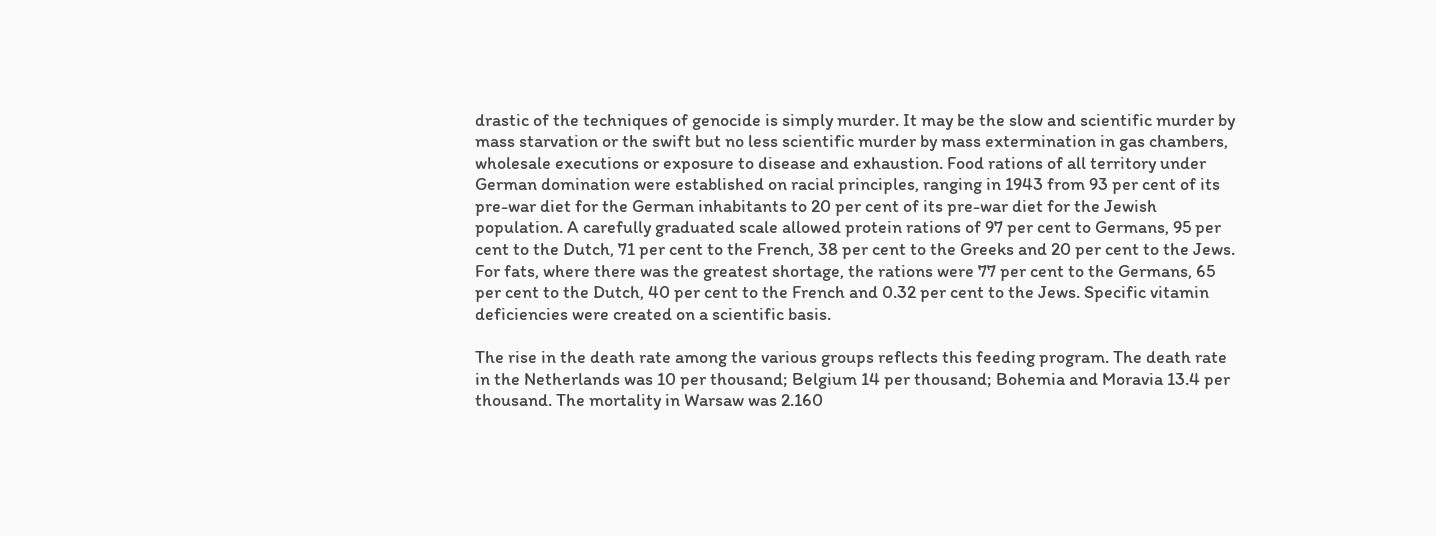drastic of the techniques of genocide is simply murder. It may be the slow and scientific murder by mass starvation or the swift but no less scientific murder by mass extermination in gas chambers, wholesale executions or exposure to disease and exhaustion. Food rations of all territory under German domination were established on racial principles, ranging in 1943 from 93 per cent of its pre-war diet for the German inhabitants to 20 per cent of its pre-war diet for the Jewish population. A carefully graduated scale allowed protein rations of 97 per cent to Germans, 95 per cent to the Dutch, 71 per cent to the French, 38 per cent to the Greeks and 20 per cent to the Jews. For fats, where there was the greatest shortage, the rations were 77 per cent to the Germans, 65 per cent to the Dutch, 40 per cent to the French and 0.32 per cent to the Jews. Specific vitamin deficiencies were created on a scientific basis.

The rise in the death rate among the various groups reflects this feeding program. The death rate in the Netherlands was 10 per thousand; Belgium 14 per thousand; Bohemia and Moravia 13.4 per thousand. The mortality in Warsaw was 2.160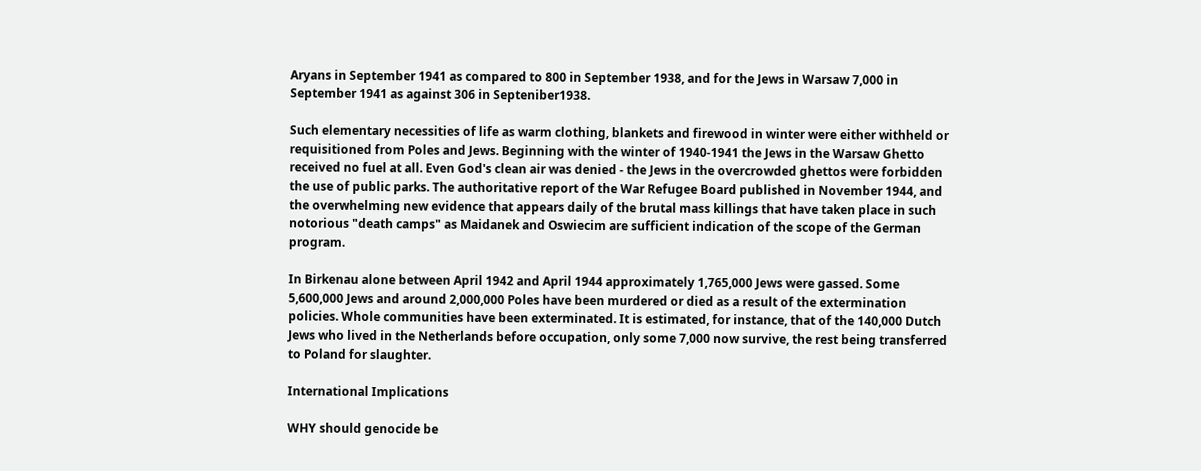Aryans in September 1941 as compared to 800 in September 1938, and for the Jews in Warsaw 7,000 in September 1941 as against 306 in Septeniber1938.

Such elementary necessities of life as warm clothing, blankets and firewood in winter were either withheld or requisitioned from Poles and Jews. Beginning with the winter of 1940-1941 the Jews in the Warsaw Ghetto received no fuel at all. Even God's clean air was denied - the Jews in the overcrowded ghettos were forbidden the use of public parks. The authoritative report of the War Refugee Board published in November 1944, and the overwhelming new evidence that appears daily of the brutal mass killings that have taken place in such notorious "death camps" as Maidanek and Oswiecim are sufficient indication of the scope of the German program.

In Birkenau alone between April 1942 and April 1944 approximately 1,765,000 Jews were gassed. Some 5,600,000 Jews and around 2,000,000 Poles have been murdered or died as a result of the extermination policies. Whole communities have been exterminated. It is estimated, for instance, that of the 140,000 Dutch Jews who lived in the Netherlands before occupation, only some 7,000 now survive, the rest being transferred to Poland for slaughter.

International Implications

WHY should genocide be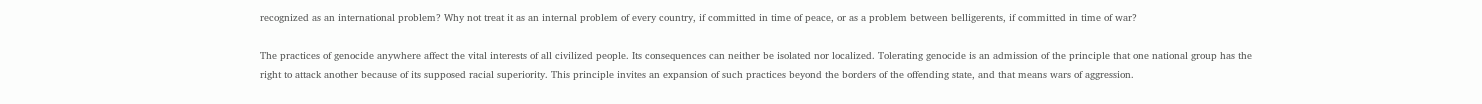recognized as an international problem? Why not treat it as an internal problem of every country, if committed in time of peace, or as a problem between belligerents, if committed in time of war?

The practices of genocide anywhere affect the vital interests of all civilized people. Its consequences can neither be isolated nor localized. Tolerating genocide is an admission of the principle that one national group has the right to attack another because of its supposed racial superiority. This principle invites an expansion of such practices beyond the borders of the offending state, and that means wars of aggression.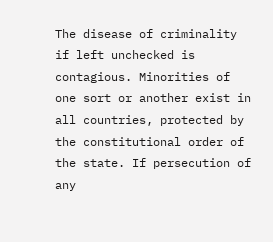The disease of criminality if left unchecked is contagious. Minorities of one sort or another exist in all countries, protected by the constitutional order of the state. If persecution of any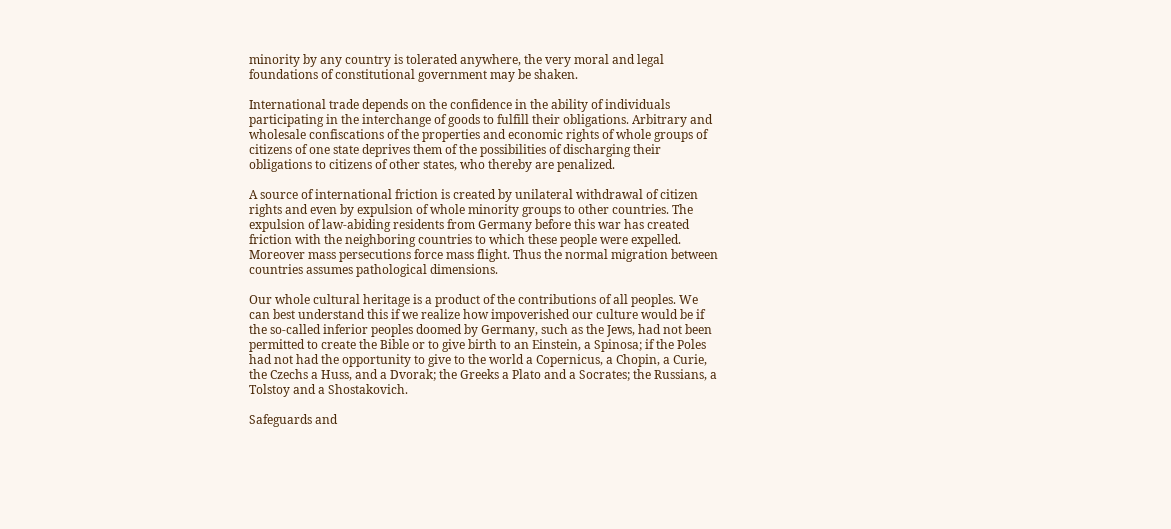minority by any country is tolerated anywhere, the very moral and legal foundations of constitutional government may be shaken.

International trade depends on the confidence in the ability of individuals participating in the interchange of goods to fulfill their obligations. Arbitrary and wholesale confiscations of the properties and economic rights of whole groups of citizens of one state deprives them of the possibilities of discharging their obligations to citizens of other states, who thereby are penalized.

A source of international friction is created by unilateral withdrawal of citizen rights and even by expulsion of whole minority groups to other countries. The expulsion of law-abiding residents from Germany before this war has created friction with the neighboring countries to which these people were expelled. Moreover mass persecutions force mass flight. Thus the normal migration between countries assumes pathological dimensions.

Our whole cultural heritage is a product of the contributions of all peoples. We can best understand this if we realize how impoverished our culture would be if the so-called inferior peoples doomed by Germany, such as the Jews, had not been permitted to create the Bible or to give birth to an Einstein, a Spinosa; if the Poles had not had the opportunity to give to the world a Copernicus, a Chopin, a Curie, the Czechs a Huss, and a Dvorak; the Greeks a Plato and a Socrates; the Russians, a Tolstoy and a Shostakovich.

Safeguards and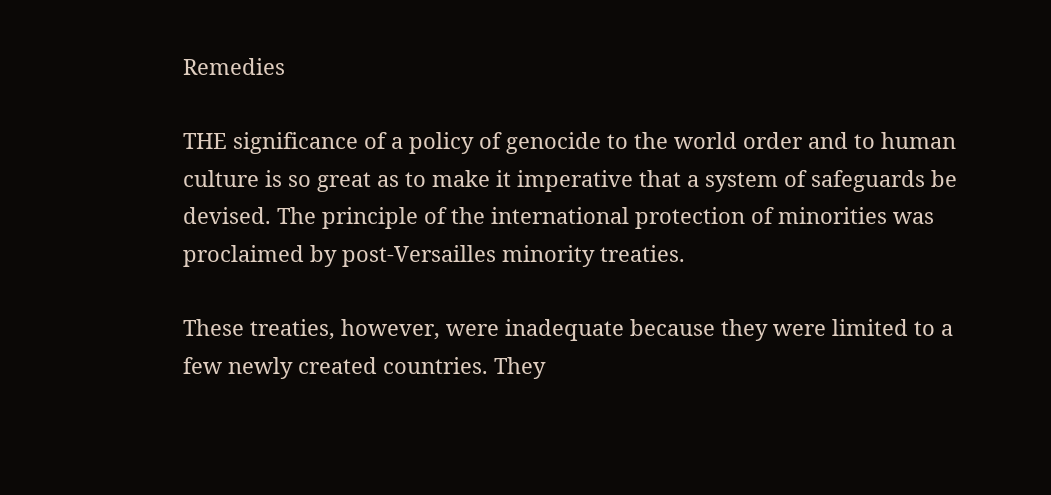Remedies

THE significance of a policy of genocide to the world order and to human culture is so great as to make it imperative that a system of safeguards be devised. The principle of the international protection of minorities was proclaimed by post-Versailles minority treaties.

These treaties, however, were inadequate because they were limited to a few newly created countries. They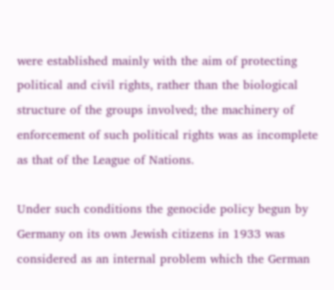were established mainly with the aim of protecting political and civil rights, rather than the biological structure of the groups involved; the machinery of enforcement of such political rights was as incomplete as that of the League of Nations.

Under such conditions the genocide policy begun by Germany on its own Jewish citizens in 1933 was considered as an internal problem which the German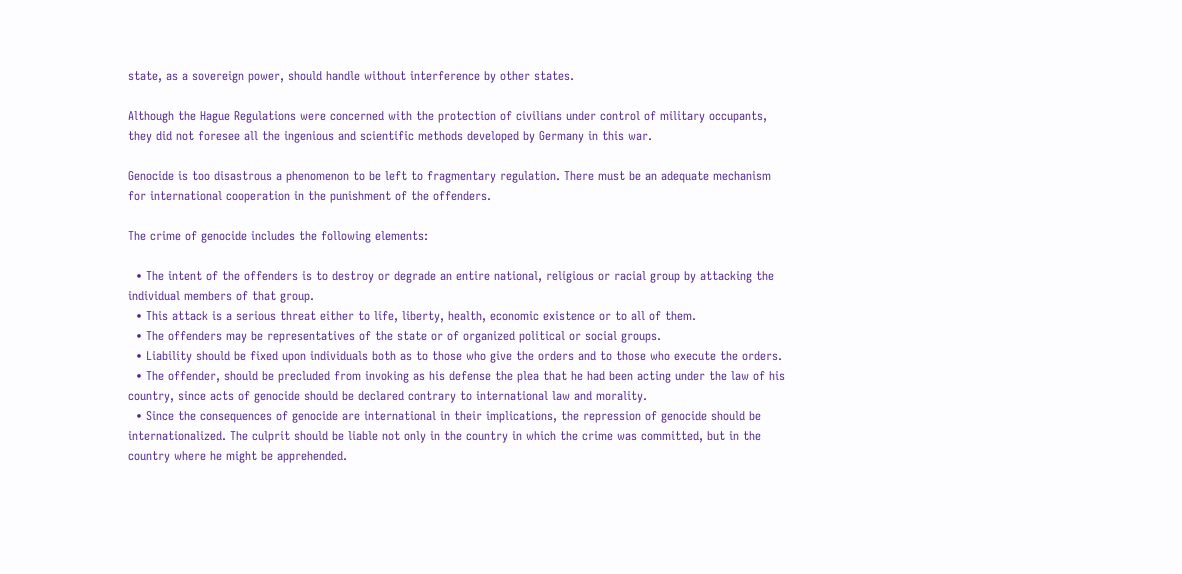state, as a sovereign power, should handle without interference by other states.

Although the Hague Regulations were concerned with the protection of civilians under control of military occupants, they did not foresee all the ingenious and scientific methods developed by Germany in this war.

Genocide is too disastrous a phenomenon to be left to fragmentary regulation. There must be an adequate mechanism for international cooperation in the punishment of the offenders.

The crime of genocide includes the following elements:

  • The intent of the offenders is to destroy or degrade an entire national, religious or racial group by attacking the individual members of that group.
  • This attack is a serious threat either to life, liberty, health, economic existence or to all of them.
  • The offenders may be representatives of the state or of organized political or social groups.
  • Liability should be fixed upon individuals both as to those who give the orders and to those who execute the orders.
  • The offender, should be precluded from invoking as his defense the plea that he had been acting under the law of his country, since acts of genocide should be declared contrary to international law and morality.
  • Since the consequences of genocide are international in their implications, the repression of genocide should be internationalized. The culprit should be liable not only in the country in which the crime was committed, but in the country where he might be apprehended.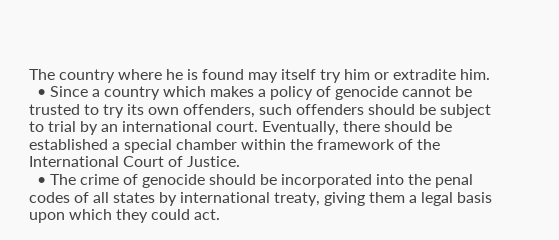The country where he is found may itself try him or extradite him.
  • Since a country which makes a policy of genocide cannot be trusted to try its own offenders, such offenders should be subject to trial by an international court. Eventually, there should be established a special chamber within the framework of the International Court of Justice.
  • The crime of genocide should be incorporated into the penal codes of all states by international treaty, giving them a legal basis upon which they could act.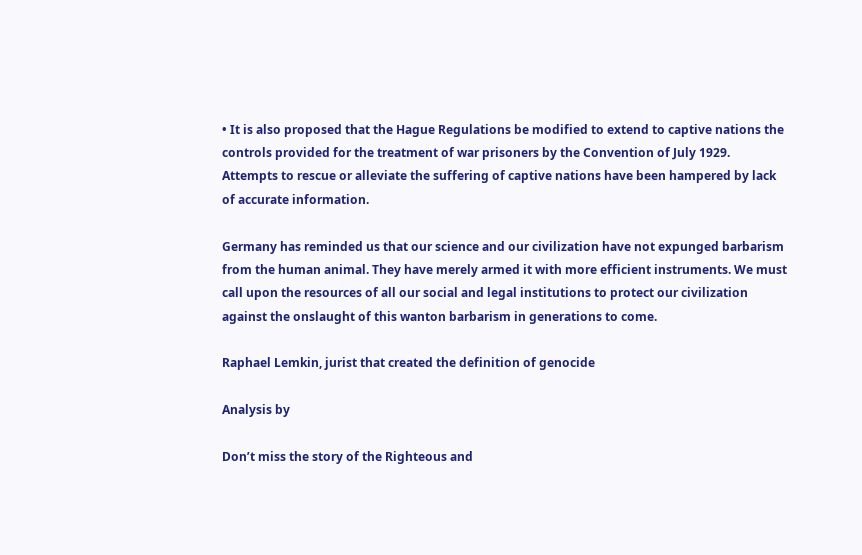• It is also proposed that the Hague Regulations be modified to extend to captive nations the controls provided for the treatment of war prisoners by the Convention of July 1929. Attempts to rescue or alleviate the suffering of captive nations have been hampered by lack of accurate information.

Germany has reminded us that our science and our civilization have not expunged barbarism from the human animal. They have merely armed it with more efficient instruments. We must call upon the resources of all our social and legal institutions to protect our civilization against the onslaught of this wanton barbarism in generations to come.

Raphael Lemkin, jurist that created the definition of genocide

Analysis by

Don’t miss the story of the Righteous and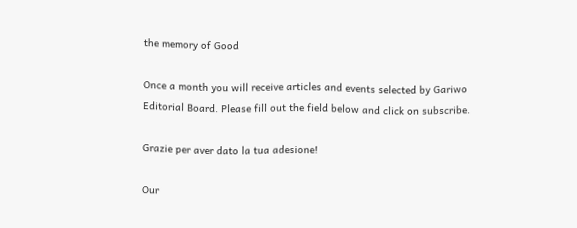the memory of Good

Once a month you will receive articles and events selected by Gariwo Editorial Board. Please fill out the field below and click on subscribe.

Grazie per aver dato la tua adesione!

Our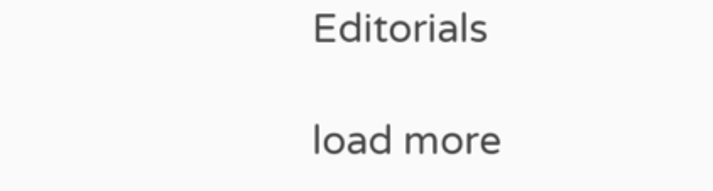Editorials

load more